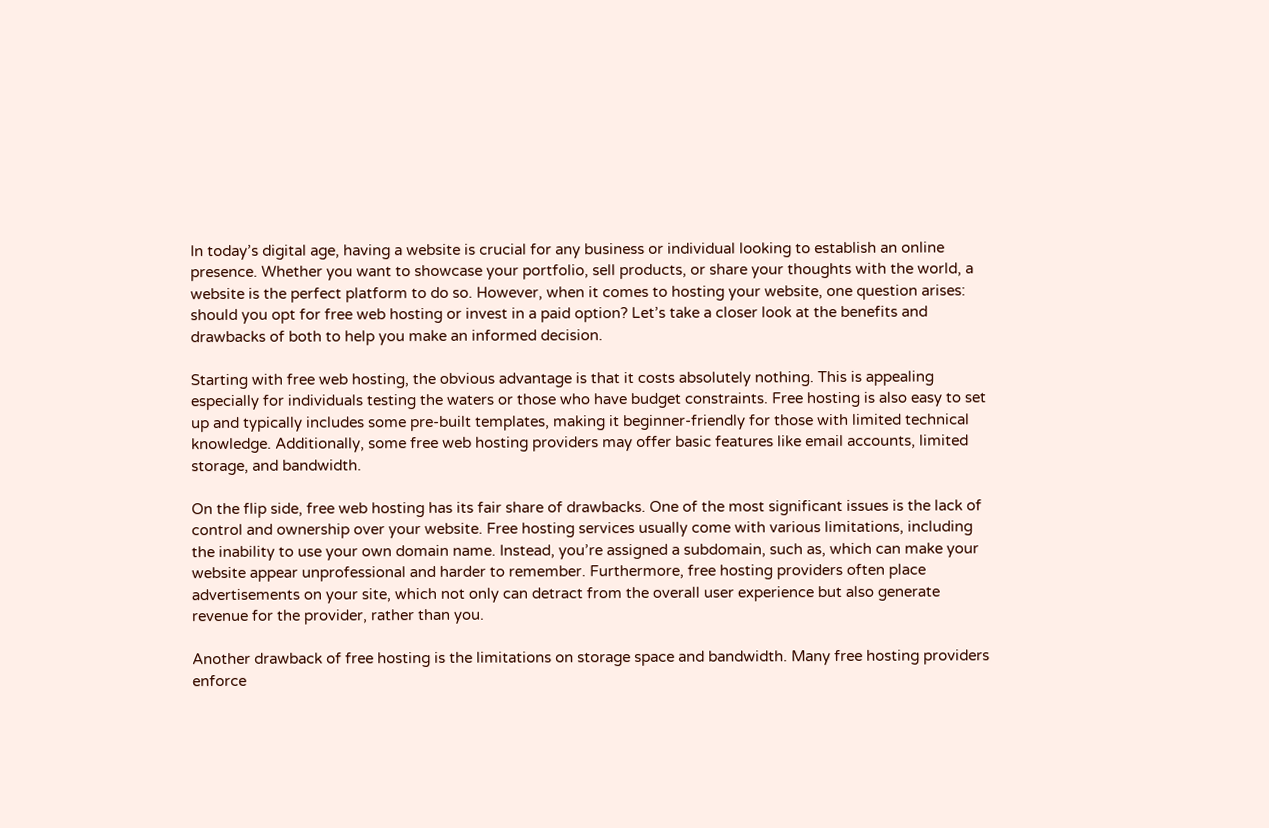In today’s digital age, having a website is crucial for any business or individual looking to establish an online presence. Whether you want to showcase your portfolio, sell products, or share your thoughts with the world, a website is the perfect platform to do so. However, when it comes to hosting your website, one question arises: should you opt for free web hosting or invest in a paid option? Let’s take a closer look at the benefits and drawbacks of both to help you make an informed decision.

Starting with free web hosting, the obvious advantage is that it costs absolutely nothing. This is appealing especially for individuals testing the waters or those who have budget constraints. Free hosting is also easy to set up and typically includes some pre-built templates, making it beginner-friendly for those with limited technical knowledge. Additionally, some free web hosting providers may offer basic features like email accounts, limited storage, and bandwidth.

On the flip side, free web hosting has its fair share of drawbacks. One of the most significant issues is the lack of control and ownership over your website. Free hosting services usually come with various limitations, including the inability to use your own domain name. Instead, you’re assigned a subdomain, such as, which can make your website appear unprofessional and harder to remember. Furthermore, free hosting providers often place advertisements on your site, which not only can detract from the overall user experience but also generate revenue for the provider, rather than you.

Another drawback of free hosting is the limitations on storage space and bandwidth. Many free hosting providers enforce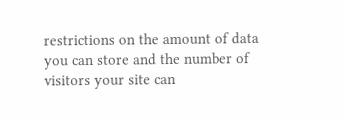restrictions on the amount of data you can store and the number of visitors your site can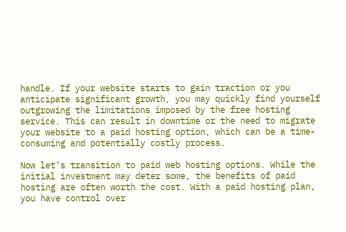handle. If your website starts to gain traction or you anticipate significant growth, you may quickly find yourself outgrowing the limitations imposed by the free hosting service. This can result in downtime or the need to migrate your website to a paid hosting option, which can be a time-consuming and potentially costly process.

Now let’s transition to paid web hosting options. While the initial investment may deter some, the benefits of paid hosting are often worth the cost. With a paid hosting plan, you have control over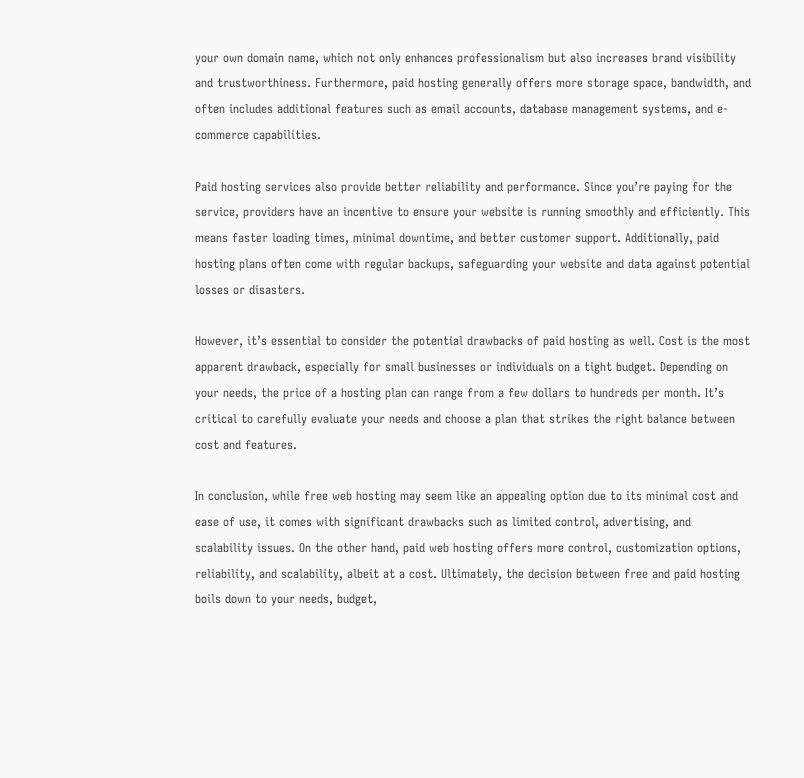your own domain name, which not only enhances professionalism but also increases brand visibility and trustworthiness. Furthermore, paid hosting generally offers more storage space, bandwidth, and often includes additional features such as email accounts, database management systems, and e-commerce capabilities.

Paid hosting services also provide better reliability and performance. Since you’re paying for the service, providers have an incentive to ensure your website is running smoothly and efficiently. This means faster loading times, minimal downtime, and better customer support. Additionally, paid hosting plans often come with regular backups, safeguarding your website and data against potential losses or disasters.

However, it’s essential to consider the potential drawbacks of paid hosting as well. Cost is the most apparent drawback, especially for small businesses or individuals on a tight budget. Depending on your needs, the price of a hosting plan can range from a few dollars to hundreds per month. It’s critical to carefully evaluate your needs and choose a plan that strikes the right balance between cost and features.

In conclusion, while free web hosting may seem like an appealing option due to its minimal cost and ease of use, it comes with significant drawbacks such as limited control, advertising, and scalability issues. On the other hand, paid web hosting offers more control, customization options, reliability, and scalability, albeit at a cost. Ultimately, the decision between free and paid hosting boils down to your needs, budget,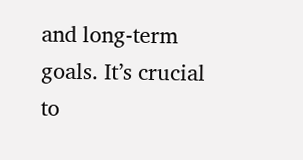and long-term goals. It’s crucial to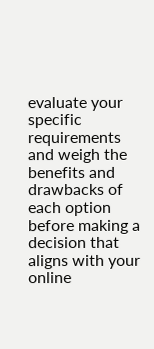evaluate your specific requirements and weigh the benefits and drawbacks of each option before making a decision that aligns with your online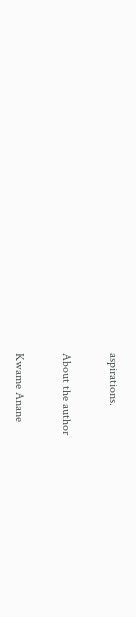aspirations.

About the author

Kwame Anane